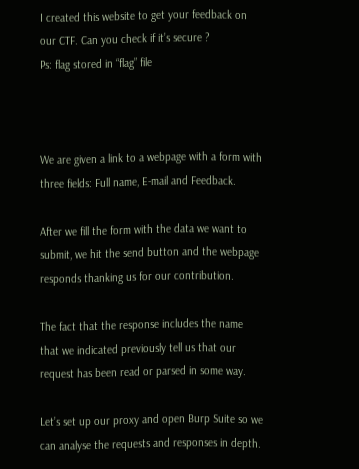I created this website to get your feedback on our CTF. Can you check if it’s secure ?
Ps: flag stored in “flag” file



We are given a link to a webpage with a form with three fields: Full name, E-mail and Feedback.

After we fill the form with the data we want to submit, we hit the send button and the webpage responds thanking us for our contribution.

The fact that the response includes the name that we indicated previously tell us that our request has been read or parsed in some way.

Let’s set up our proxy and open Burp Suite so we can analyse the requests and responses in depth.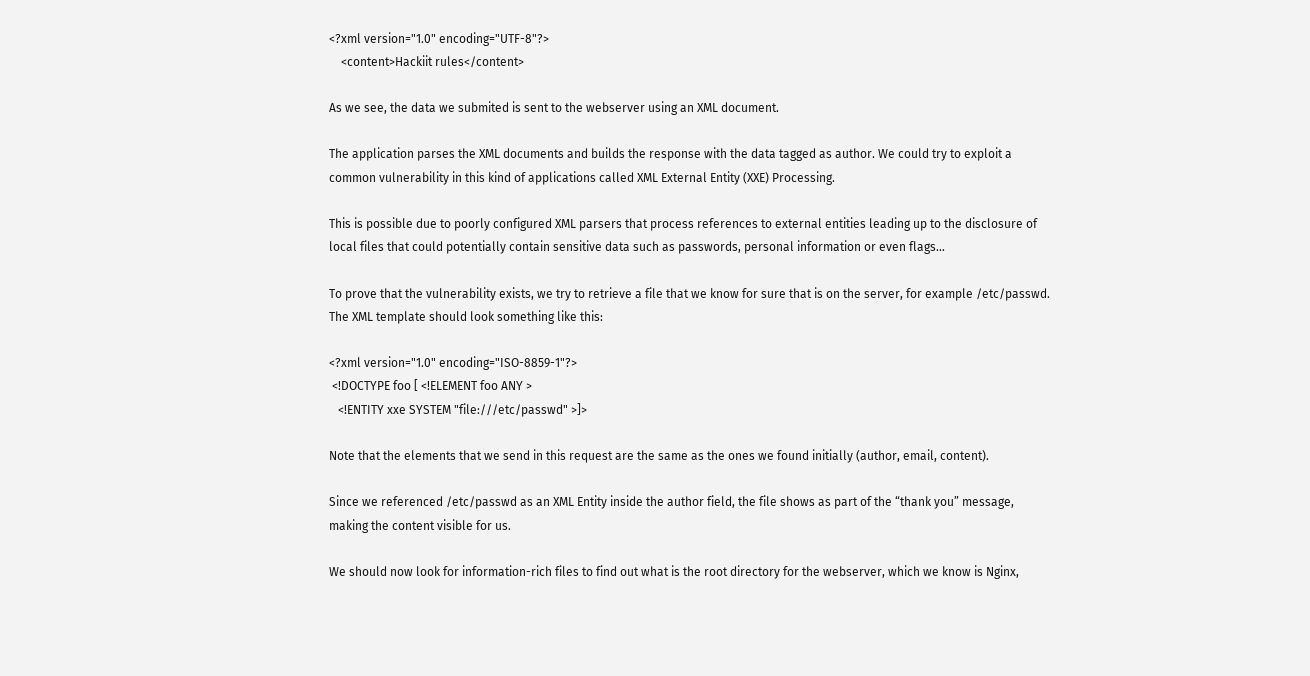<?xml version="1.0" encoding="UTF-8"?>
    <content>Hackiit rules</content>

As we see, the data we submited is sent to the webserver using an XML document.

The application parses the XML documents and builds the response with the data tagged as author. We could try to exploit a common vulnerability in this kind of applications called XML External Entity (XXE) Processing.

This is possible due to poorly configured XML parsers that process references to external entities leading up to the disclosure of local files that could potentially contain sensitive data such as passwords, personal information or even flags…

To prove that the vulnerability exists, we try to retrieve a file that we know for sure that is on the server, for example /etc/passwd. The XML template should look something like this:

<?xml version="1.0" encoding="ISO-8859-1"?>
 <!DOCTYPE foo [ <!ELEMENT foo ANY >
   <!ENTITY xxe SYSTEM "file:///etc/passwd" >]>

Note that the elements that we send in this request are the same as the ones we found initially (author, email, content).

Since we referenced /etc/passwd as an XML Entity inside the author field, the file shows as part of the “thank you” message, making the content visible for us.

We should now look for information-rich files to find out what is the root directory for the webserver, which we know is Nginx,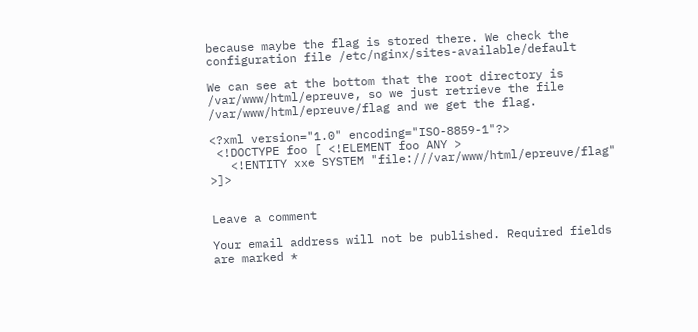because maybe the flag is stored there. We check the configuration file /etc/nginx/sites-available/default

We can see at the bottom that the root directory is /var/www/html/epreuve, so we just retrieve the file /var/www/html/epreuve/flag and we get the flag.

<?xml version="1.0" encoding="ISO-8859-1"?>
 <!DOCTYPE foo [ <!ELEMENT foo ANY >
   <!ENTITY xxe SYSTEM "file:///var/www/html/epreuve/flag" >]>


Leave a comment

Your email address will not be published. Required fields are marked *